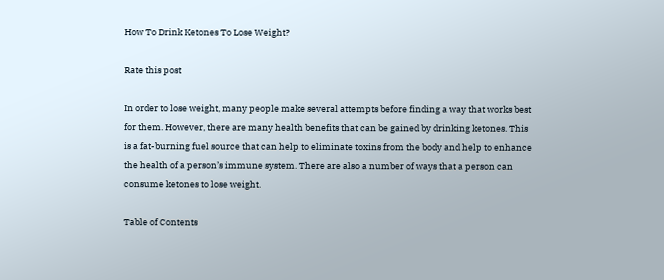How To Drink Ketones To Lose Weight?

Rate this post

In order to lose weight, many people make several attempts before finding a way that works best for them. However, there are many health benefits that can be gained by drinking ketones. This is a fat-burning fuel source that can help to eliminate toxins from the body and help to enhance the health of a person’s immune system. There are also a number of ways that a person can consume ketones to lose weight.

Table of Contents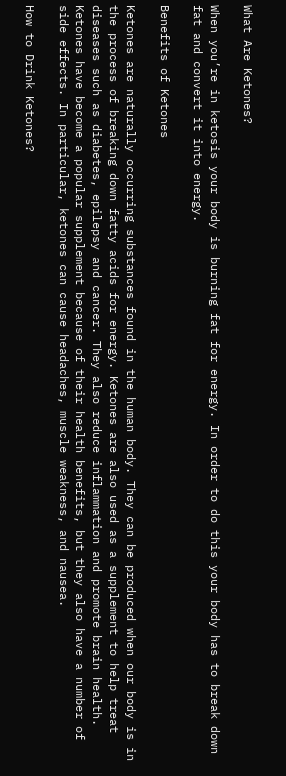What Are Ketones?

When you’re in ketosis your body is burning fat for energy. In order to do this your body has to break down fat and convert it into energy.

Benefits of Ketones

Ketones are naturally occurring substances found in the human body. They can be produced when our body is in the process of breaking down fatty acids for energy. Ketones are also used as a supplement to help treat diseases such as diabetes, epilepsy and cancer. They also reduce inflammation and promote brain health. Ketones have become a popular supplement because of their health benefits, but they also have a number of side effects. In particular, ketones can cause headaches, muscle weakness, and nausea.

How to Drink Ketones?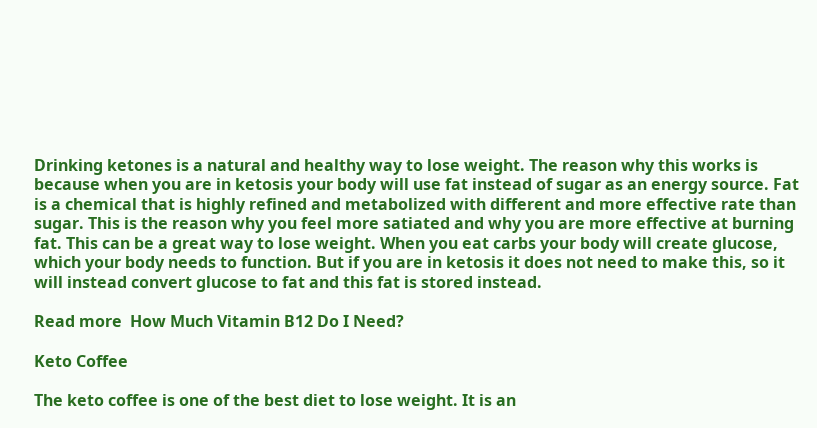Drinking ketones is a natural and healthy way to lose weight. The reason why this works is because when you are in ketosis your body will use fat instead of sugar as an energy source. Fat is a chemical that is highly refined and metabolized with different and more effective rate than sugar. This is the reason why you feel more satiated and why you are more effective at burning fat. This can be a great way to lose weight. When you eat carbs your body will create glucose, which your body needs to function. But if you are in ketosis it does not need to make this, so it will instead convert glucose to fat and this fat is stored instead.

Read more  How Much Vitamin B12 Do I Need?

Keto Coffee

The keto coffee is one of the best diet to lose weight. It is an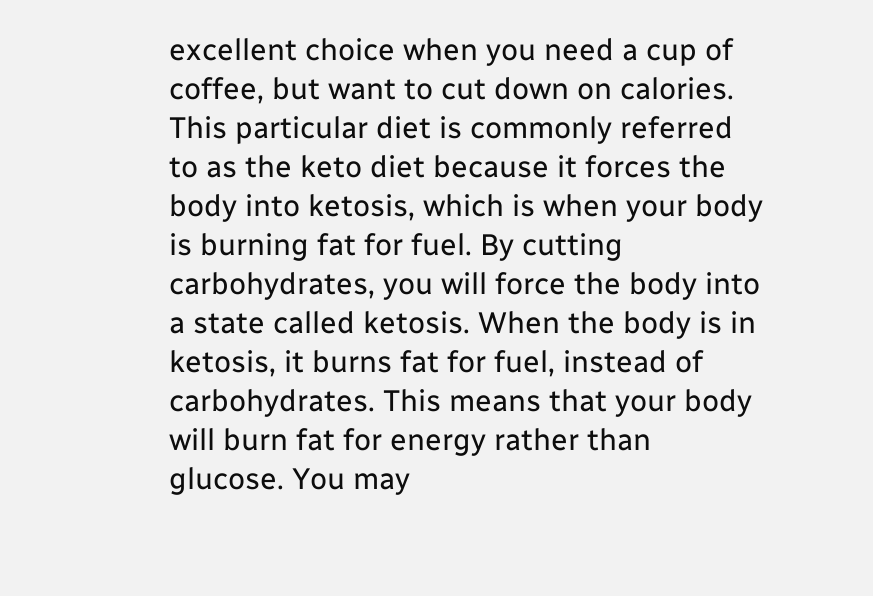excellent choice when you need a cup of coffee, but want to cut down on calories. This particular diet is commonly referred to as the keto diet because it forces the body into ketosis, which is when your body is burning fat for fuel. By cutting carbohydrates, you will force the body into a state called ketosis. When the body is in ketosis, it burns fat for fuel, instead of carbohydrates. This means that your body will burn fat for energy rather than glucose. You may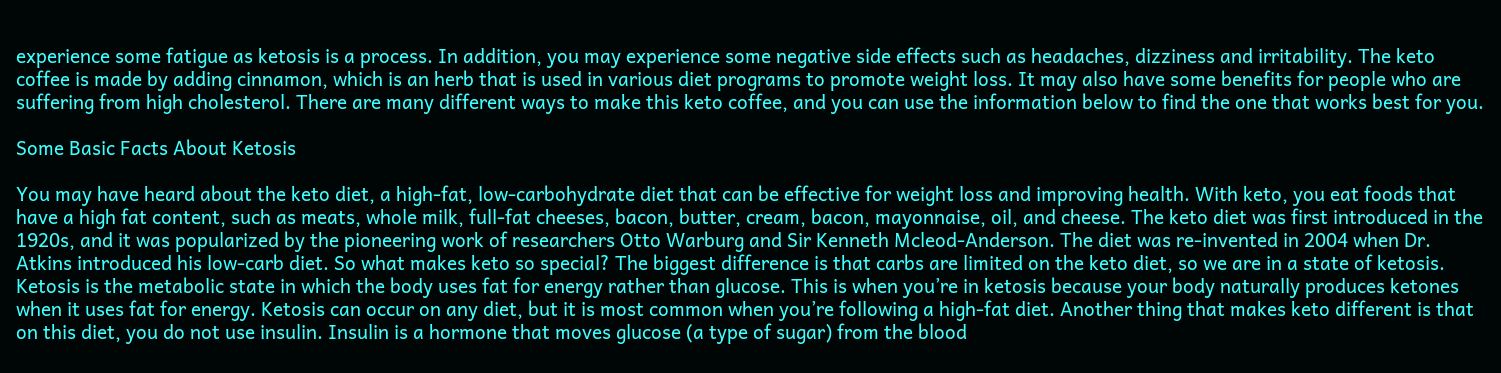experience some fatigue as ketosis is a process. In addition, you may experience some negative side effects such as headaches, dizziness and irritability. The keto coffee is made by adding cinnamon, which is an herb that is used in various diet programs to promote weight loss. It may also have some benefits for people who are suffering from high cholesterol. There are many different ways to make this keto coffee, and you can use the information below to find the one that works best for you.

Some Basic Facts About Ketosis

You may have heard about the keto diet, a high-fat, low-carbohydrate diet that can be effective for weight loss and improving health. With keto, you eat foods that have a high fat content, such as meats, whole milk, full-fat cheeses, bacon, butter, cream, bacon, mayonnaise, oil, and cheese. The keto diet was first introduced in the 1920s, and it was popularized by the pioneering work of researchers Otto Warburg and Sir Kenneth Mcleod-Anderson. The diet was re-invented in 2004 when Dr. Atkins introduced his low-carb diet. So what makes keto so special? The biggest difference is that carbs are limited on the keto diet, so we are in a state of ketosis. Ketosis is the metabolic state in which the body uses fat for energy rather than glucose. This is when you’re in ketosis because your body naturally produces ketones when it uses fat for energy. Ketosis can occur on any diet, but it is most common when you’re following a high-fat diet. Another thing that makes keto different is that on this diet, you do not use insulin. Insulin is a hormone that moves glucose (a type of sugar) from the blood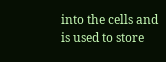into the cells and is used to store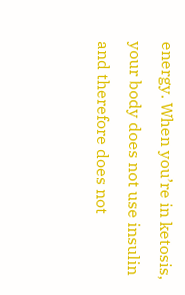energy. When you’re in ketosis, your body does not use insulin and therefore does not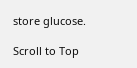store glucose.

Scroll to Top